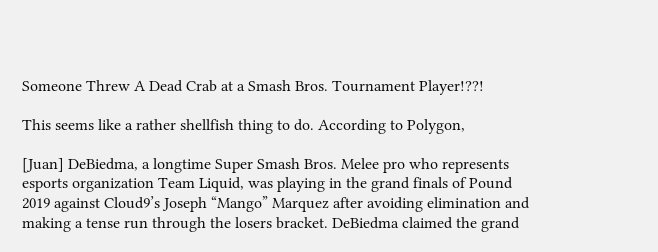Someone Threw A Dead Crab at a Smash Bros. Tournament Player!??!

This seems like a rather shellfish thing to do. According to Polygon,

[Juan] DeBiedma, a longtime Super Smash Bros. Melee pro who represents esports organization Team Liquid, was playing in the grand finals of Pound 2019 against Cloud9’s Joseph “Mango” Marquez after avoiding elimination and making a tense run through the losers bracket. DeBiedma claimed the grand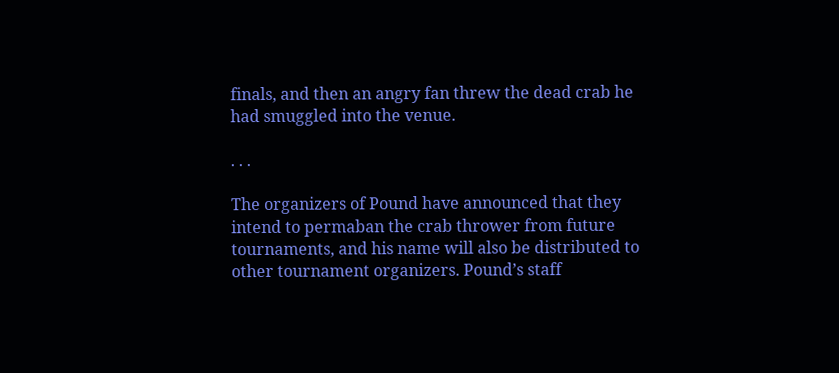finals, and then an angry fan threw the dead crab he had smuggled into the venue.

. . .

The organizers of Pound have announced that they intend to permaban the crab thrower from future tournaments, and his name will also be distributed to other tournament organizers. Pound’s staff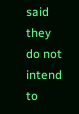said they do not intend to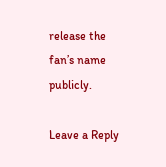release the fan’s name publicly.

Leave a Reply